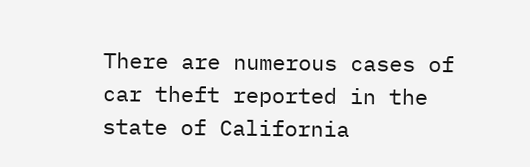There are numerous cases of car theft reported in the state of California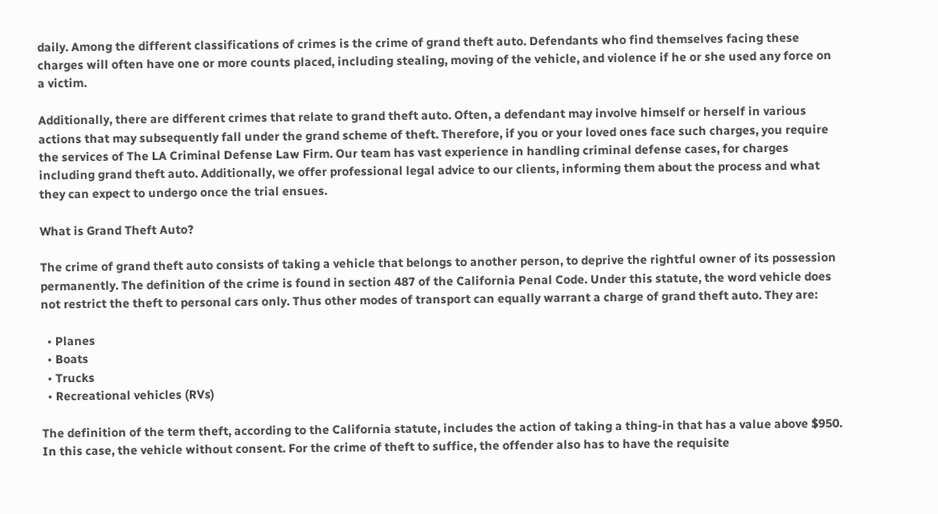daily. Among the different classifications of crimes is the crime of grand theft auto. Defendants who find themselves facing these charges will often have one or more counts placed, including stealing, moving of the vehicle, and violence if he or she used any force on a victim.

Additionally, there are different crimes that relate to grand theft auto. Often, a defendant may involve himself or herself in various actions that may subsequently fall under the grand scheme of theft. Therefore, if you or your loved ones face such charges, you require the services of The LA Criminal Defense Law Firm. Our team has vast experience in handling criminal defense cases, for charges including grand theft auto. Additionally, we offer professional legal advice to our clients, informing them about the process and what they can expect to undergo once the trial ensues.

What is Grand Theft Auto?

The crime of grand theft auto consists of taking a vehicle that belongs to another person, to deprive the rightful owner of its possession permanently. The definition of the crime is found in section 487 of the California Penal Code. Under this statute, the word vehicle does not restrict the theft to personal cars only. Thus other modes of transport can equally warrant a charge of grand theft auto. They are:

  • Planes
  • Boats
  • Trucks
  • Recreational vehicles (RVs)

The definition of the term theft, according to the California statute, includes the action of taking a thing-in that has a value above $950. In this case, the vehicle without consent. For the crime of theft to suffice, the offender also has to have the requisite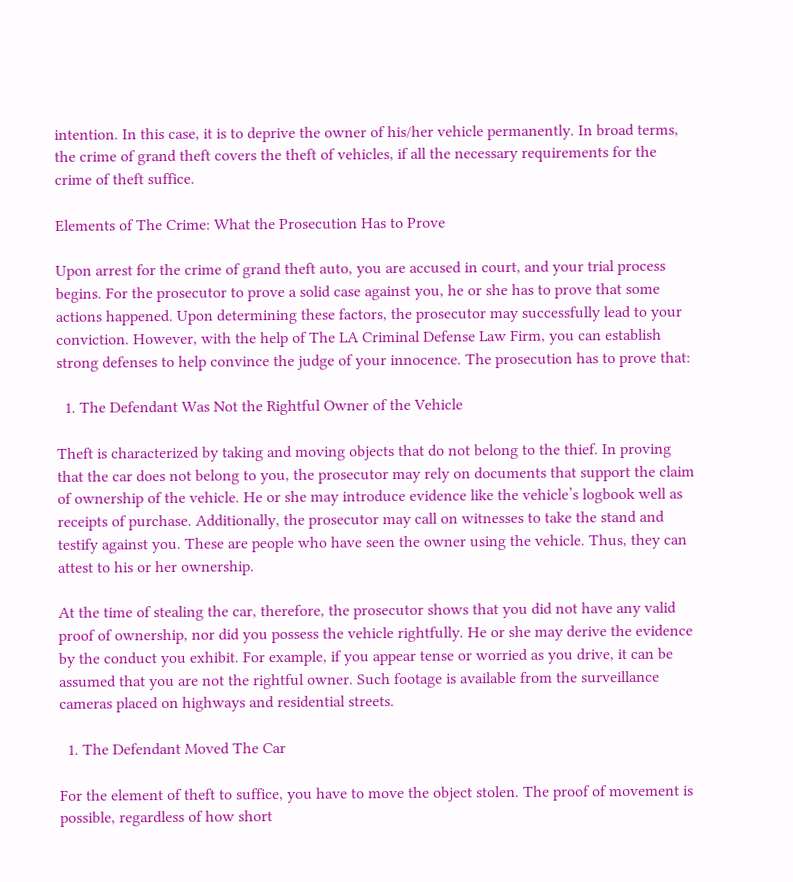intention. In this case, it is to deprive the owner of his/her vehicle permanently. In broad terms, the crime of grand theft covers the theft of vehicles, if all the necessary requirements for the crime of theft suffice.

Elements of The Crime: What the Prosecution Has to Prove

Upon arrest for the crime of grand theft auto, you are accused in court, and your trial process begins. For the prosecutor to prove a solid case against you, he or she has to prove that some actions happened. Upon determining these factors, the prosecutor may successfully lead to your conviction. However, with the help of The LA Criminal Defense Law Firm, you can establish strong defenses to help convince the judge of your innocence. The prosecution has to prove that:

  1. The Defendant Was Not the Rightful Owner of the Vehicle

Theft is characterized by taking and moving objects that do not belong to the thief. In proving that the car does not belong to you, the prosecutor may rely on documents that support the claim of ownership of the vehicle. He or she may introduce evidence like the vehicle’s logbook well as receipts of purchase. Additionally, the prosecutor may call on witnesses to take the stand and testify against you. These are people who have seen the owner using the vehicle. Thus, they can attest to his or her ownership.

At the time of stealing the car, therefore, the prosecutor shows that you did not have any valid proof of ownership, nor did you possess the vehicle rightfully. He or she may derive the evidence by the conduct you exhibit. For example, if you appear tense or worried as you drive, it can be assumed that you are not the rightful owner. Such footage is available from the surveillance cameras placed on highways and residential streets.

  1. The Defendant Moved The Car

For the element of theft to suffice, you have to move the object stolen. The proof of movement is possible, regardless of how short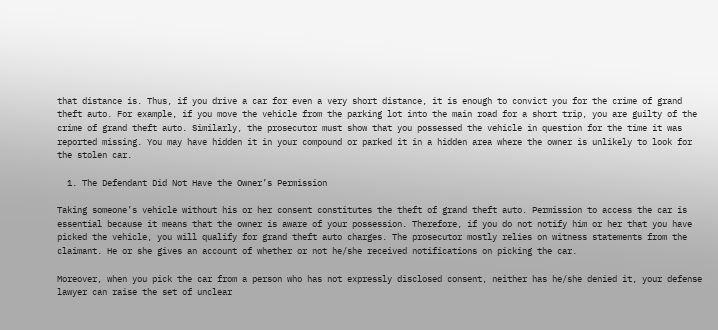that distance is. Thus, if you drive a car for even a very short distance, it is enough to convict you for the crime of grand theft auto. For example, if you move the vehicle from the parking lot into the main road for a short trip, you are guilty of the crime of grand theft auto. Similarly, the prosecutor must show that you possessed the vehicle in question for the time it was reported missing. You may have hidden it in your compound or parked it in a hidden area where the owner is unlikely to look for the stolen car.

  1. The Defendant Did Not Have the Owner’s Permission

Taking someone’s vehicle without his or her consent constitutes the theft of grand theft auto. Permission to access the car is essential because it means that the owner is aware of your possession. Therefore, if you do not notify him or her that you have picked the vehicle, you will qualify for grand theft auto charges. The prosecutor mostly relies on witness statements from the claimant. He or she gives an account of whether or not he/she received notifications on picking the car.

Moreover, when you pick the car from a person who has not expressly disclosed consent, neither has he/she denied it, your defense lawyer can raise the set of unclear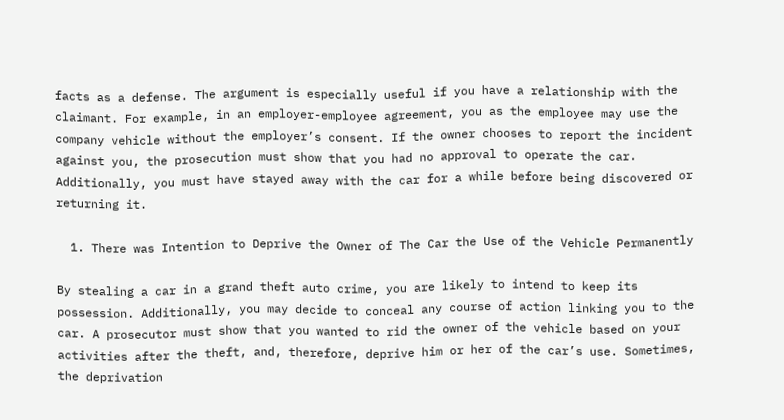facts as a defense. The argument is especially useful if you have a relationship with the claimant. For example, in an employer-employee agreement, you as the employee may use the company vehicle without the employer’s consent. If the owner chooses to report the incident against you, the prosecution must show that you had no approval to operate the car. Additionally, you must have stayed away with the car for a while before being discovered or returning it.

  1. There was Intention to Deprive the Owner of The Car the Use of the Vehicle Permanently

By stealing a car in a grand theft auto crime, you are likely to intend to keep its possession. Additionally, you may decide to conceal any course of action linking you to the car. A prosecutor must show that you wanted to rid the owner of the vehicle based on your activities after the theft, and, therefore, deprive him or her of the car’s use. Sometimes, the deprivation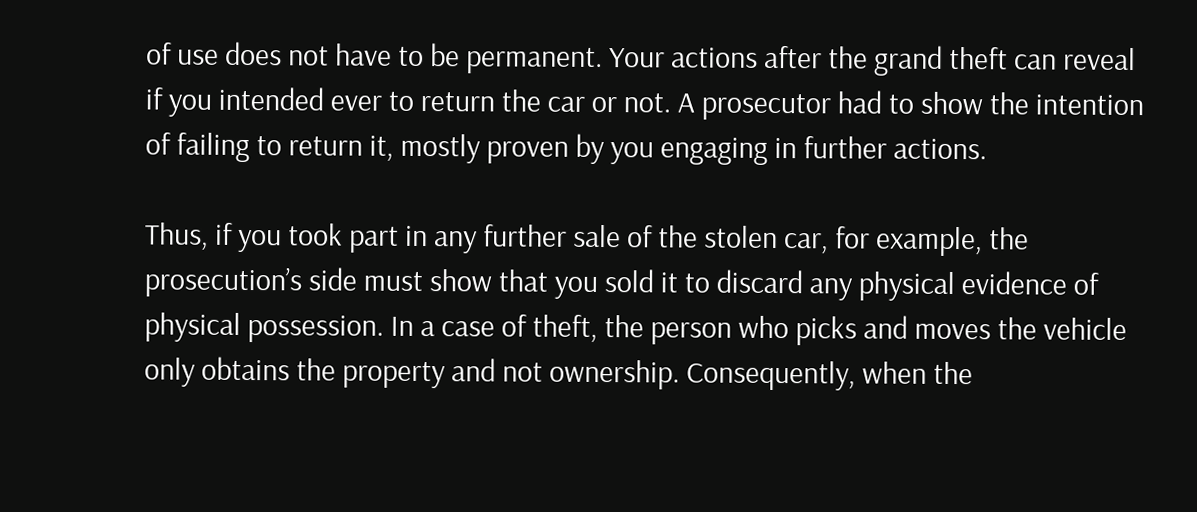of use does not have to be permanent. Your actions after the grand theft can reveal if you intended ever to return the car or not. A prosecutor had to show the intention of failing to return it, mostly proven by you engaging in further actions.

Thus, if you took part in any further sale of the stolen car, for example, the prosecution’s side must show that you sold it to discard any physical evidence of physical possession. In a case of theft, the person who picks and moves the vehicle only obtains the property and not ownership. Consequently, when the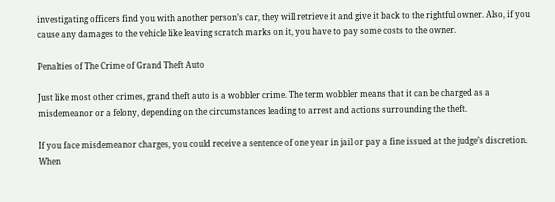investigating officers find you with another person’s car, they will retrieve it and give it back to the rightful owner. Also, if you cause any damages to the vehicle like leaving scratch marks on it, you have to pay some costs to the owner.

Penalties of The Crime of Grand Theft Auto

Just like most other crimes, grand theft auto is a wobbler crime. The term wobbler means that it can be charged as a misdemeanor or a felony, depending on the circumstances leading to arrest and actions surrounding the theft.

If you face misdemeanor charges, you could receive a sentence of one year in jail or pay a fine issued at the judge’s discretion. When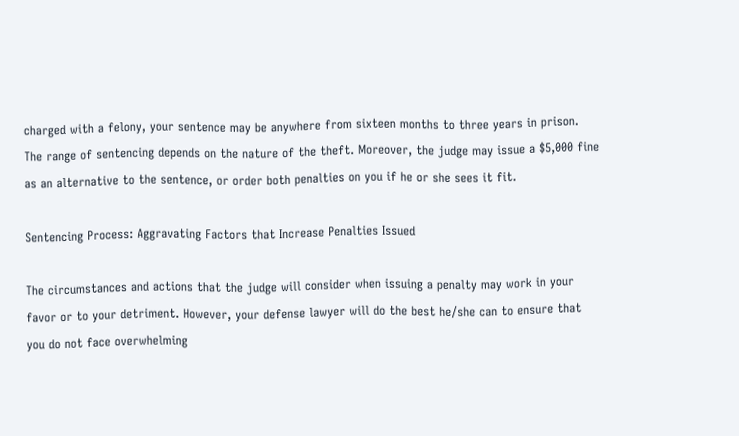charged with a felony, your sentence may be anywhere from sixteen months to three years in prison. The range of sentencing depends on the nature of the theft. Moreover, the judge may issue a $5,000 fine as an alternative to the sentence, or order both penalties on you if he or she sees it fit.

Sentencing Process: Aggravating Factors that Increase Penalties Issued

The circumstances and actions that the judge will consider when issuing a penalty may work in your favor or to your detriment. However, your defense lawyer will do the best he/she can to ensure that you do not face overwhelming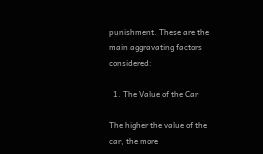punishment. These are the main aggravating factors considered:

  1. The Value of the Car

The higher the value of the car, the more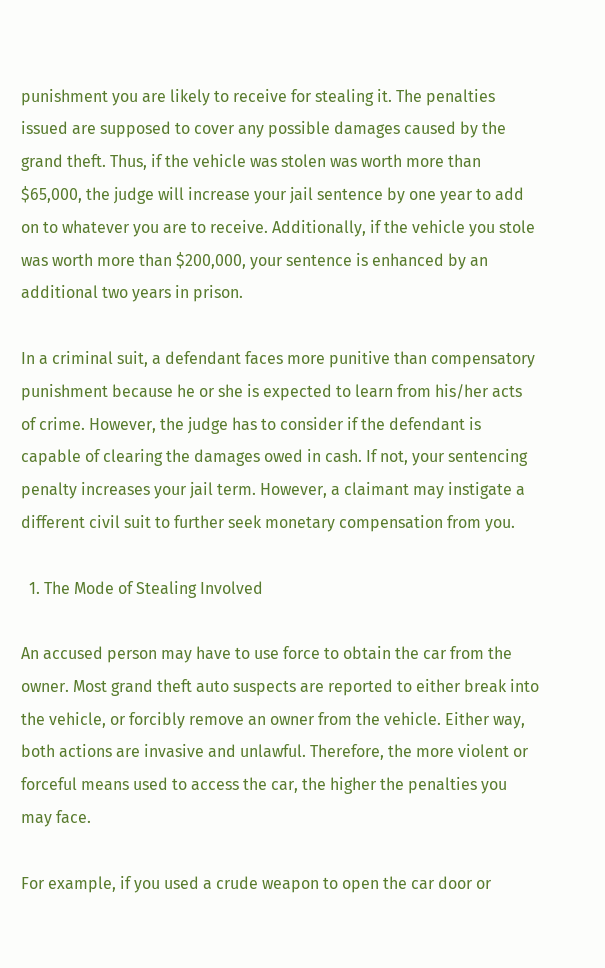punishment you are likely to receive for stealing it. The penalties issued are supposed to cover any possible damages caused by the grand theft. Thus, if the vehicle was stolen was worth more than $65,000, the judge will increase your jail sentence by one year to add on to whatever you are to receive. Additionally, if the vehicle you stole was worth more than $200,000, your sentence is enhanced by an additional two years in prison.

In a criminal suit, a defendant faces more punitive than compensatory punishment because he or she is expected to learn from his/her acts of crime. However, the judge has to consider if the defendant is capable of clearing the damages owed in cash. If not, your sentencing penalty increases your jail term. However, a claimant may instigate a different civil suit to further seek monetary compensation from you.

  1. The Mode of Stealing Involved

An accused person may have to use force to obtain the car from the owner. Most grand theft auto suspects are reported to either break into the vehicle, or forcibly remove an owner from the vehicle. Either way, both actions are invasive and unlawful. Therefore, the more violent or forceful means used to access the car, the higher the penalties you may face.

For example, if you used a crude weapon to open the car door or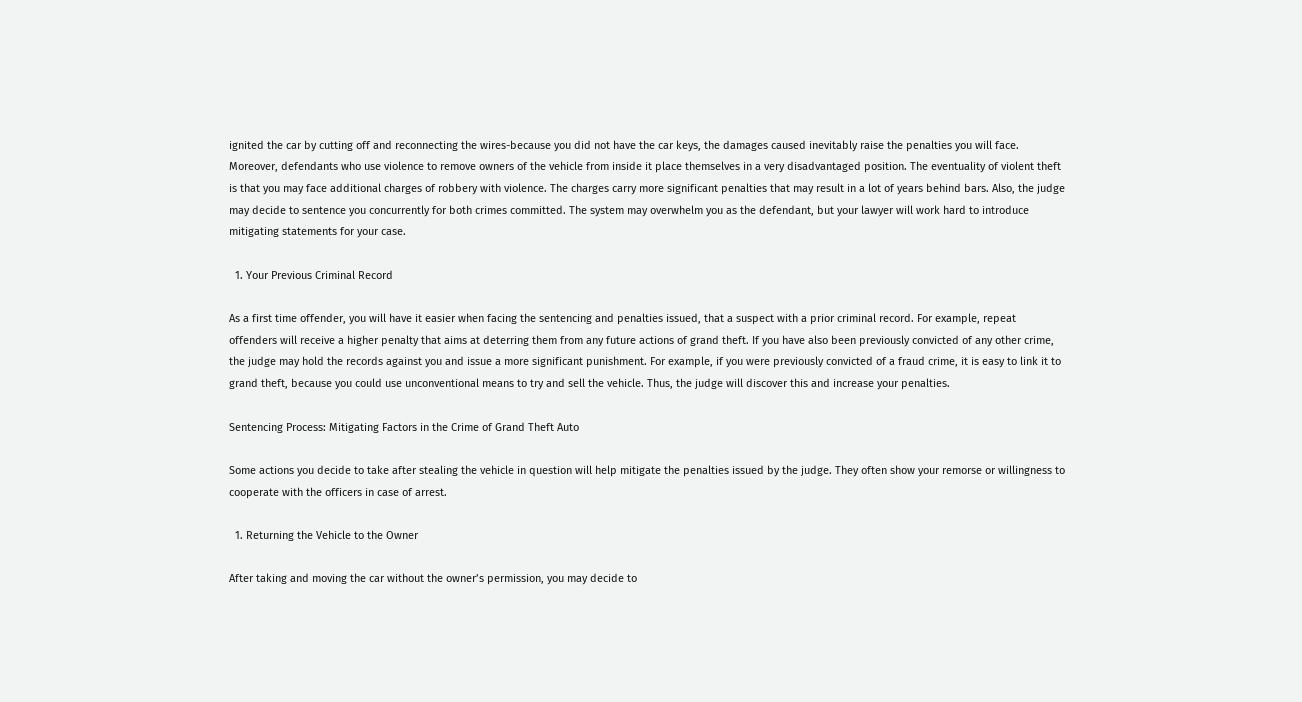ignited the car by cutting off and reconnecting the wires-because you did not have the car keys, the damages caused inevitably raise the penalties you will face. Moreover, defendants who use violence to remove owners of the vehicle from inside it place themselves in a very disadvantaged position. The eventuality of violent theft is that you may face additional charges of robbery with violence. The charges carry more significant penalties that may result in a lot of years behind bars. Also, the judge may decide to sentence you concurrently for both crimes committed. The system may overwhelm you as the defendant, but your lawyer will work hard to introduce mitigating statements for your case.

  1. Your Previous Criminal Record

As a first time offender, you will have it easier when facing the sentencing and penalties issued, that a suspect with a prior criminal record. For example, repeat offenders will receive a higher penalty that aims at deterring them from any future actions of grand theft. If you have also been previously convicted of any other crime, the judge may hold the records against you and issue a more significant punishment. For example, if you were previously convicted of a fraud crime, it is easy to link it to grand theft, because you could use unconventional means to try and sell the vehicle. Thus, the judge will discover this and increase your penalties.

Sentencing Process: Mitigating Factors in the Crime of Grand Theft Auto

Some actions you decide to take after stealing the vehicle in question will help mitigate the penalties issued by the judge. They often show your remorse or willingness to cooperate with the officers in case of arrest.

  1. Returning the Vehicle to the Owner

After taking and moving the car without the owner’s permission, you may decide to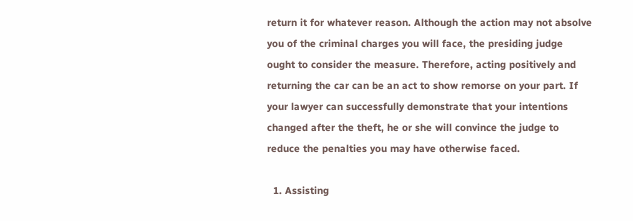return it for whatever reason. Although the action may not absolve you of the criminal charges you will face, the presiding judge ought to consider the measure. Therefore, acting positively and returning the car can be an act to show remorse on your part. If your lawyer can successfully demonstrate that your intentions changed after the theft, he or she will convince the judge to reduce the penalties you may have otherwise faced.

  1. Assisting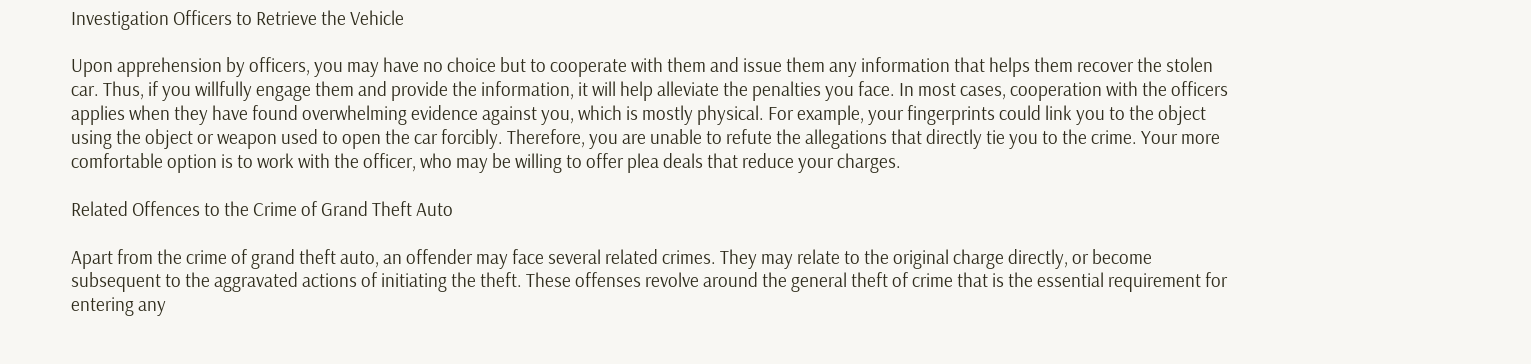Investigation Officers to Retrieve the Vehicle

Upon apprehension by officers, you may have no choice but to cooperate with them and issue them any information that helps them recover the stolen car. Thus, if you willfully engage them and provide the information, it will help alleviate the penalties you face. In most cases, cooperation with the officers applies when they have found overwhelming evidence against you, which is mostly physical. For example, your fingerprints could link you to the object using the object or weapon used to open the car forcibly. Therefore, you are unable to refute the allegations that directly tie you to the crime. Your more comfortable option is to work with the officer, who may be willing to offer plea deals that reduce your charges.

Related Offences to the Crime of Grand Theft Auto

Apart from the crime of grand theft auto, an offender may face several related crimes. They may relate to the original charge directly, or become subsequent to the aggravated actions of initiating the theft. These offenses revolve around the general theft of crime that is the essential requirement for entering any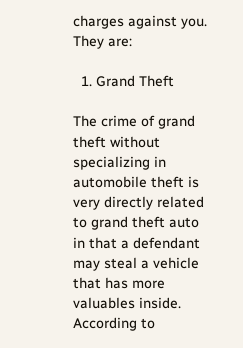charges against you. They are:

  1. Grand Theft

The crime of grand theft without specializing in automobile theft is very directly related to grand theft auto in that a defendant may steal a vehicle that has more valuables inside. According to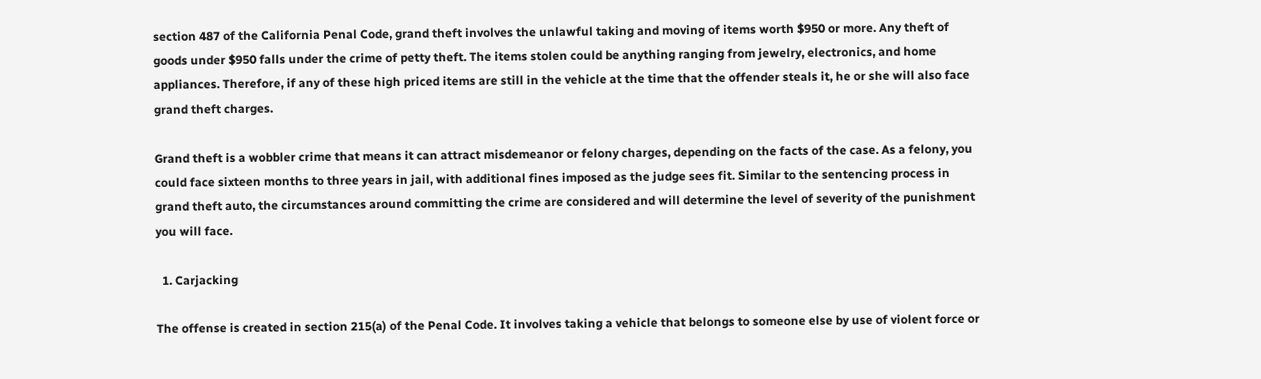section 487 of the California Penal Code, grand theft involves the unlawful taking and moving of items worth $950 or more. Any theft of goods under $950 falls under the crime of petty theft. The items stolen could be anything ranging from jewelry, electronics, and home appliances. Therefore, if any of these high priced items are still in the vehicle at the time that the offender steals it, he or she will also face grand theft charges.

Grand theft is a wobbler crime that means it can attract misdemeanor or felony charges, depending on the facts of the case. As a felony, you could face sixteen months to three years in jail, with additional fines imposed as the judge sees fit. Similar to the sentencing process in grand theft auto, the circumstances around committing the crime are considered and will determine the level of severity of the punishment you will face.

  1. Carjacking

The offense is created in section 215(a) of the Penal Code. It involves taking a vehicle that belongs to someone else by use of violent force or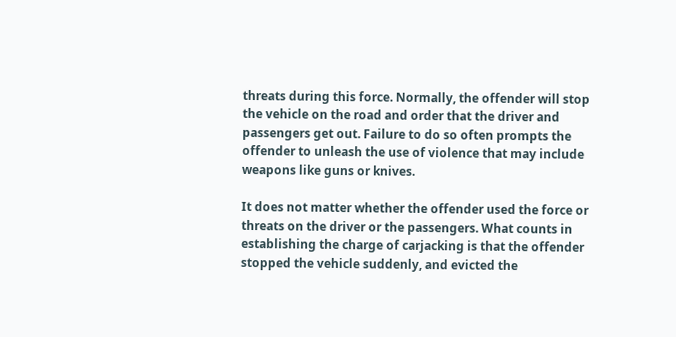threats during this force. Normally, the offender will stop the vehicle on the road and order that the driver and passengers get out. Failure to do so often prompts the offender to unleash the use of violence that may include weapons like guns or knives.

It does not matter whether the offender used the force or threats on the driver or the passengers. What counts in establishing the charge of carjacking is that the offender stopped the vehicle suddenly, and evicted the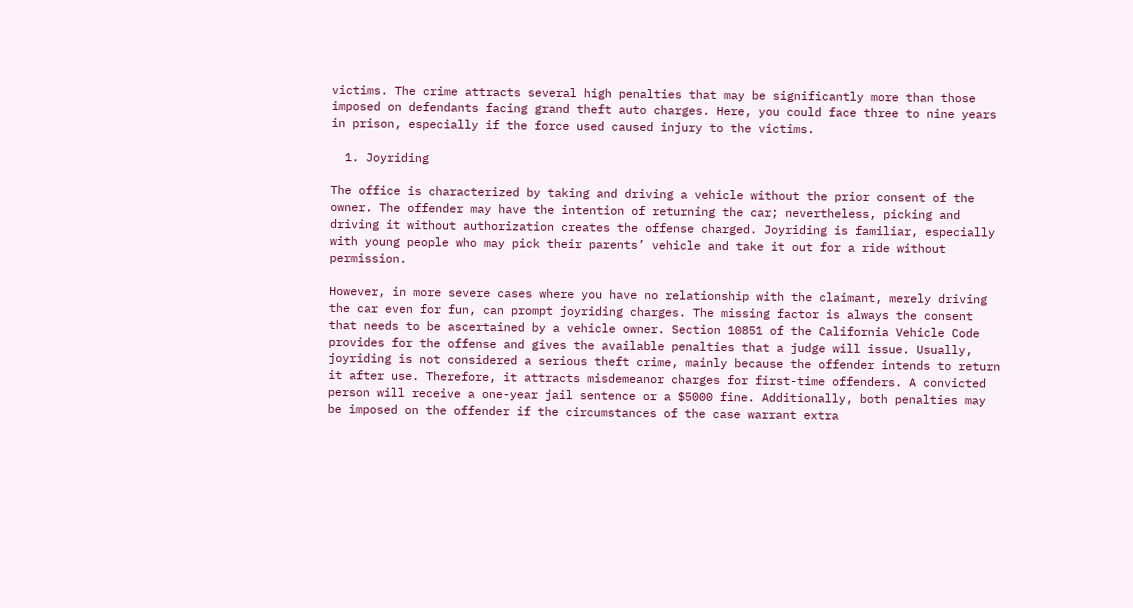victims. The crime attracts several high penalties that may be significantly more than those imposed on defendants facing grand theft auto charges. Here, you could face three to nine years in prison, especially if the force used caused injury to the victims.

  1. Joyriding

The office is characterized by taking and driving a vehicle without the prior consent of the owner. The offender may have the intention of returning the car; nevertheless, picking and driving it without authorization creates the offense charged. Joyriding is familiar, especially with young people who may pick their parents’ vehicle and take it out for a ride without permission.

However, in more severe cases where you have no relationship with the claimant, merely driving the car even for fun, can prompt joyriding charges. The missing factor is always the consent that needs to be ascertained by a vehicle owner. Section 10851 of the California Vehicle Code provides for the offense and gives the available penalties that a judge will issue. Usually, joyriding is not considered a serious theft crime, mainly because the offender intends to return it after use. Therefore, it attracts misdemeanor charges for first-time offenders. A convicted person will receive a one-year jail sentence or a $5000 fine. Additionally, both penalties may be imposed on the offender if the circumstances of the case warrant extra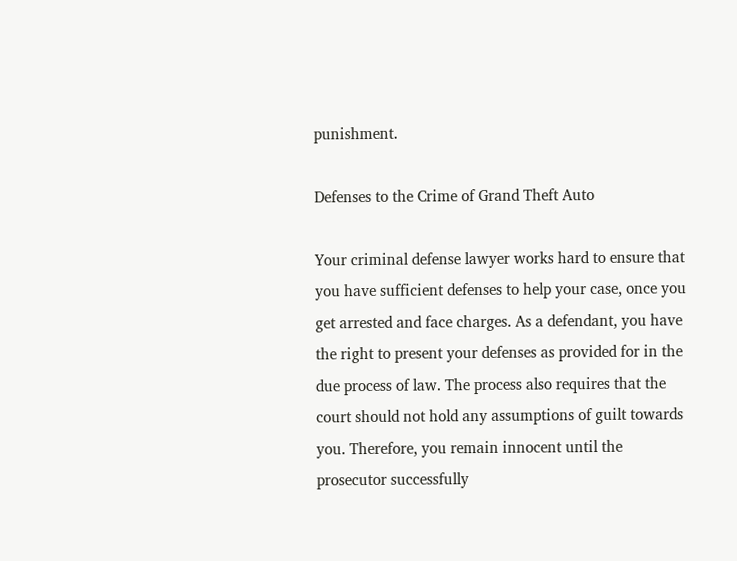punishment.

Defenses to the Crime of Grand Theft Auto

Your criminal defense lawyer works hard to ensure that you have sufficient defenses to help your case, once you get arrested and face charges. As a defendant, you have the right to present your defenses as provided for in the due process of law. The process also requires that the court should not hold any assumptions of guilt towards you. Therefore, you remain innocent until the prosecutor successfully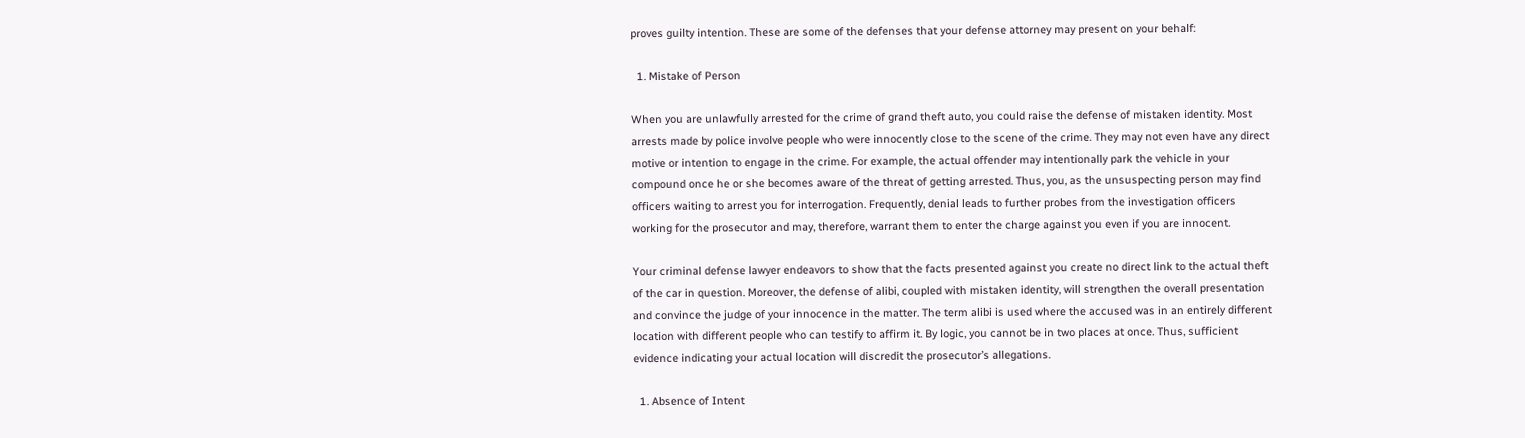proves guilty intention. These are some of the defenses that your defense attorney may present on your behalf:

  1. Mistake of Person

When you are unlawfully arrested for the crime of grand theft auto, you could raise the defense of mistaken identity. Most arrests made by police involve people who were innocently close to the scene of the crime. They may not even have any direct motive or intention to engage in the crime. For example, the actual offender may intentionally park the vehicle in your compound once he or she becomes aware of the threat of getting arrested. Thus, you, as the unsuspecting person may find officers waiting to arrest you for interrogation. Frequently, denial leads to further probes from the investigation officers working for the prosecutor and may, therefore, warrant them to enter the charge against you even if you are innocent.

Your criminal defense lawyer endeavors to show that the facts presented against you create no direct link to the actual theft of the car in question. Moreover, the defense of alibi, coupled with mistaken identity, will strengthen the overall presentation and convince the judge of your innocence in the matter. The term alibi is used where the accused was in an entirely different location with different people who can testify to affirm it. By logic, you cannot be in two places at once. Thus, sufficient evidence indicating your actual location will discredit the prosecutor’s allegations.

  1. Absence of Intent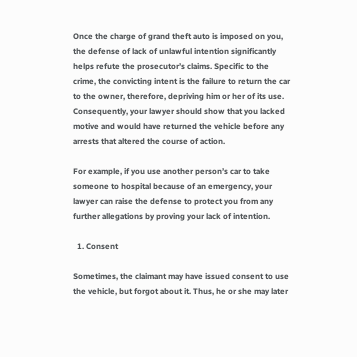Once the charge of grand theft auto is imposed on you, the defense of lack of unlawful intention significantly helps refute the prosecutor’s claims. Specific to the crime, the convicting intent is the failure to return the car to the owner, therefore, depriving him or her of its use.  Consequently, your lawyer should show that you lacked motive and would have returned the vehicle before any arrests that altered the course of action.

For example, if you use another person’s car to take someone to hospital because of an emergency, your lawyer can raise the defense to protect you from any further allegations by proving your lack of intention.

  1. Consent

Sometimes, the claimant may have issued consent to use the vehicle, but forgot about it. Thus, he or she may later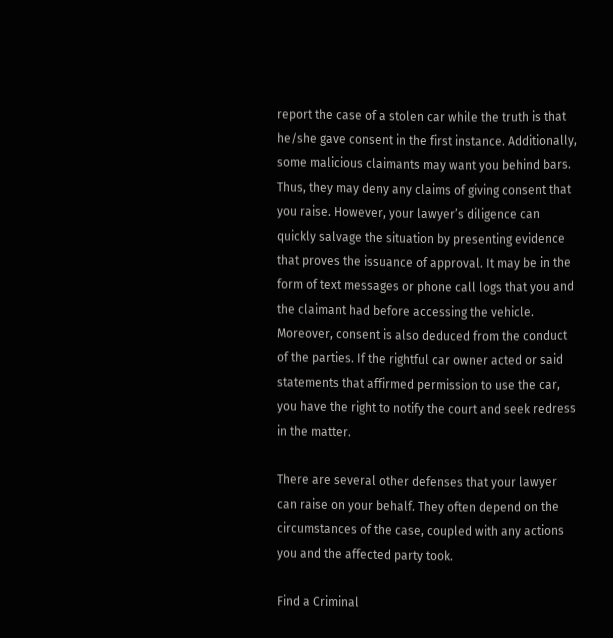report the case of a stolen car while the truth is that he/she gave consent in the first instance. Additionally, some malicious claimants may want you behind bars. Thus, they may deny any claims of giving consent that you raise. However, your lawyer’s diligence can quickly salvage the situation by presenting evidence that proves the issuance of approval. It may be in the form of text messages or phone call logs that you and the claimant had before accessing the vehicle. Moreover, consent is also deduced from the conduct of the parties. If the rightful car owner acted or said statements that affirmed permission to use the car, you have the right to notify the court and seek redress in the matter.

There are several other defenses that your lawyer can raise on your behalf. They often depend on the circumstances of the case, coupled with any actions you and the affected party took.

Find a Criminal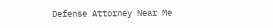Defense Attorney Near Me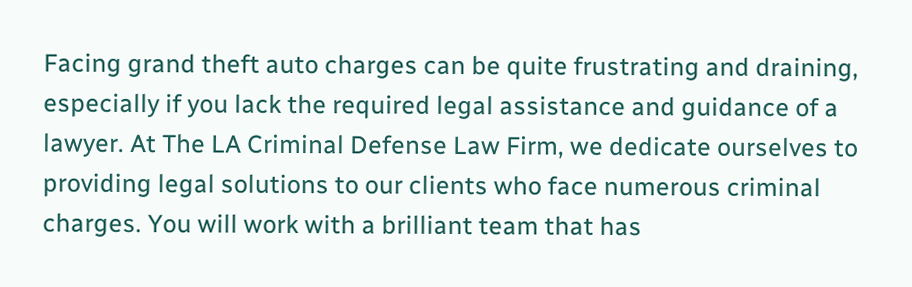Facing grand theft auto charges can be quite frustrating and draining, especially if you lack the required legal assistance and guidance of a lawyer. At The LA Criminal Defense Law Firm, we dedicate ourselves to providing legal solutions to our clients who face numerous criminal charges. You will work with a brilliant team that has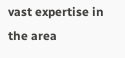vast expertise in the area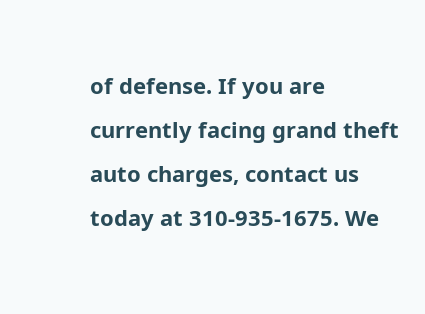of defense. If you are currently facing grand theft auto charges, contact us today at 310-935-1675. We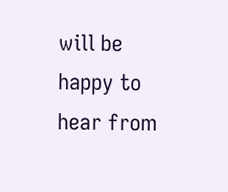will be happy to hear from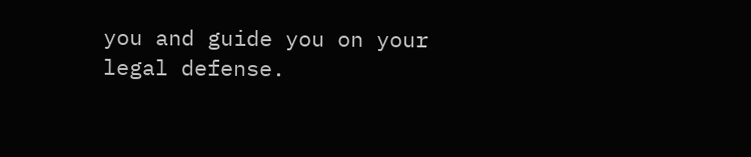you and guide you on your legal defense.